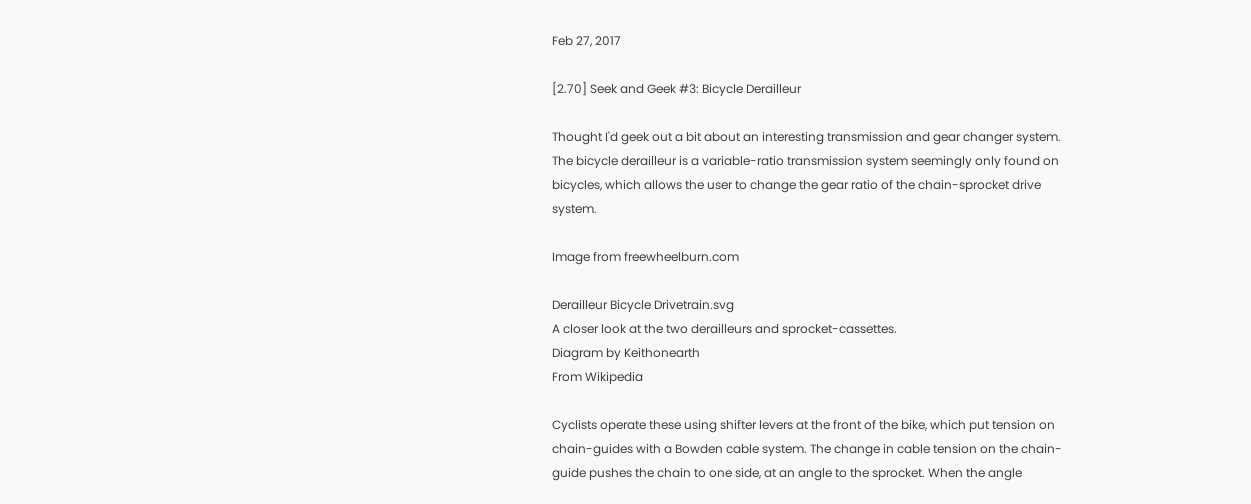Feb 27, 2017

[2.70] Seek and Geek #3: Bicycle Derailleur

Thought I'd geek out a bit about an interesting transmission and gear changer system. The bicycle derailleur is a variable-ratio transmission system seemingly only found on bicycles, which allows the user to change the gear ratio of the chain-sprocket drive system.

Image from freewheelburn.com

Derailleur Bicycle Drivetrain.svg
A closer look at the two derailleurs and sprocket-cassettes.
Diagram by Keithonearth
From Wikipedia

Cyclists operate these using shifter levers at the front of the bike, which put tension on chain-guides with a Bowden cable system. The change in cable tension on the chain-guide pushes the chain to one side, at an angle to the sprocket. When the angle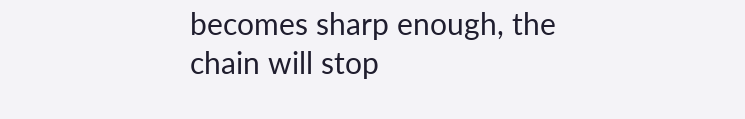becomes sharp enough, the chain will stop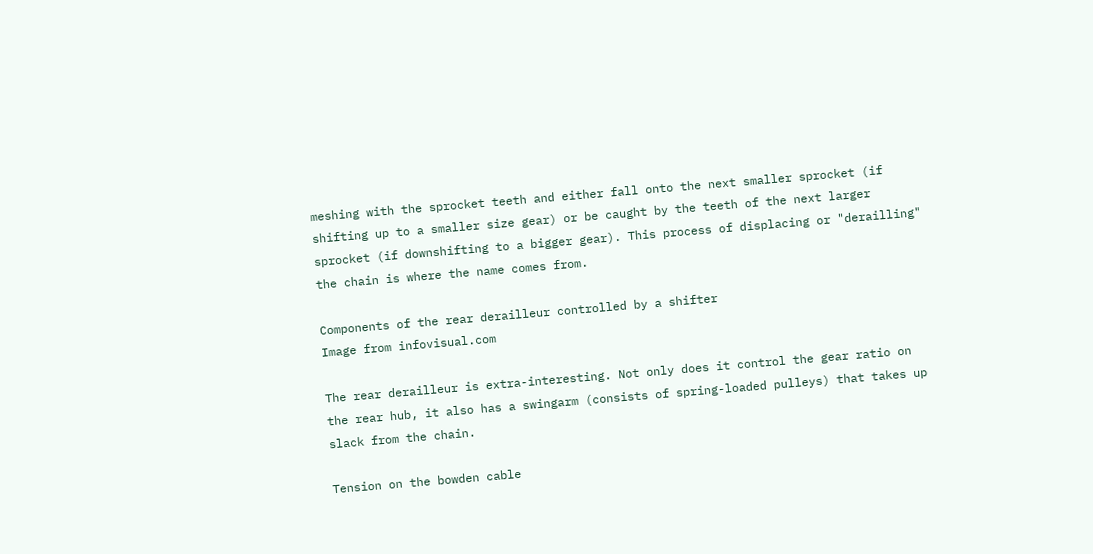meshing with the sprocket teeth and either fall onto the next smaller sprocket (if shifting up to a smaller size gear) or be caught by the teeth of the next larger sprocket (if downshifting to a bigger gear). This process of displacing or "derailling" the chain is where the name comes from.

Components of the rear derailleur controlled by a shifter
Image from infovisual.com

The rear derailleur is extra-interesting. Not only does it control the gear ratio on the rear hub, it also has a swingarm (consists of spring-loaded pulleys) that takes up slack from the chain.

Tension on the bowden cable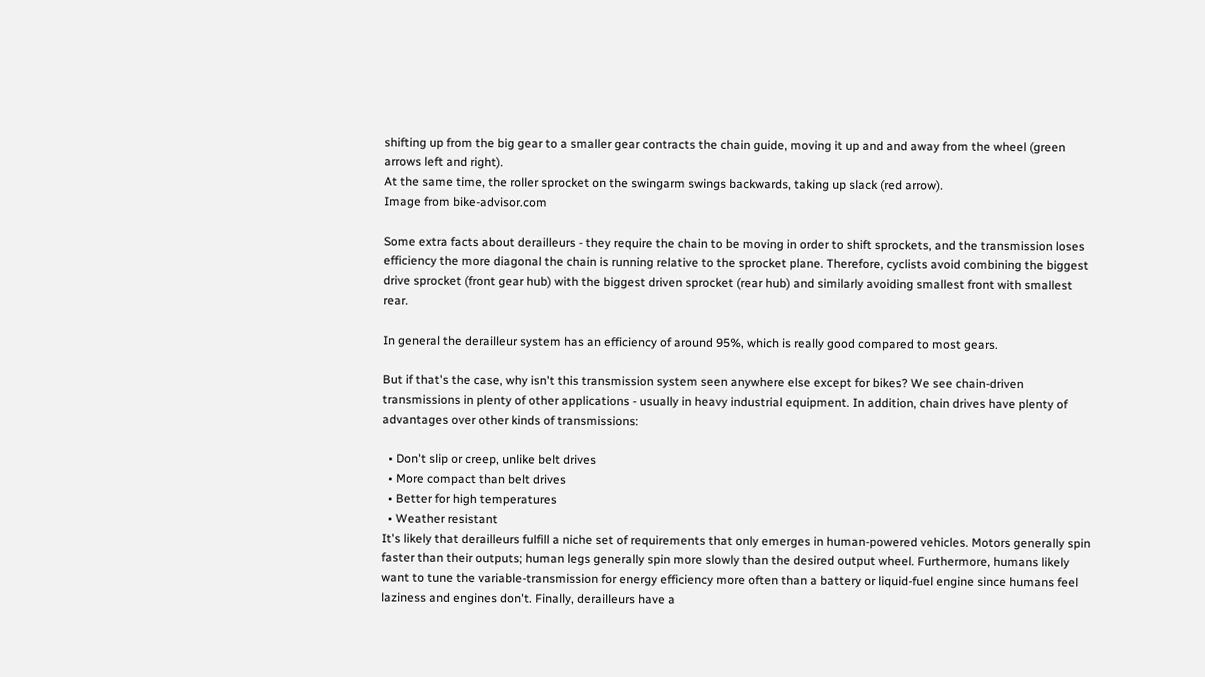shifting up from the big gear to a smaller gear contracts the chain guide, moving it up and and away from the wheel (green arrows left and right).
At the same time, the roller sprocket on the swingarm swings backwards, taking up slack (red arrow).
Image from bike-advisor.com

Some extra facts about derailleurs - they require the chain to be moving in order to shift sprockets, and the transmission loses efficiency the more diagonal the chain is running relative to the sprocket plane. Therefore, cyclists avoid combining the biggest drive sprocket (front gear hub) with the biggest driven sprocket (rear hub) and similarly avoiding smallest front with smallest rear.

In general the derailleur system has an efficiency of around 95%, which is really good compared to most gears.

But if that's the case, why isn't this transmission system seen anywhere else except for bikes? We see chain-driven transmissions in plenty of other applications - usually in heavy industrial equipment. In addition, chain drives have plenty of advantages over other kinds of transmissions:

  • Don't slip or creep, unlike belt drives
  • More compact than belt drives
  • Better for high temperatures
  • Weather resistant
It's likely that derailleurs fulfill a niche set of requirements that only emerges in human-powered vehicles. Motors generally spin faster than their outputs; human legs generally spin more slowly than the desired output wheel. Furthermore, humans likely want to tune the variable-transmission for energy efficiency more often than a battery or liquid-fuel engine since humans feel laziness and engines don't. Finally, derailleurs have a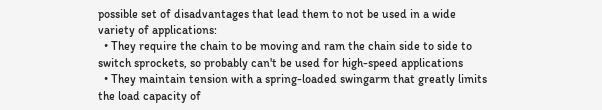possible set of disadvantages that lead them to not be used in a wide variety of applications:
  • They require the chain to be moving and ram the chain side to side to switch sprockets, so probably can't be used for high-speed applications
  • They maintain tension with a spring-loaded swingarm that greatly limits the load capacity of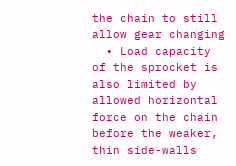the chain to still allow gear changing
  • Load capacity of the sprocket is also limited by allowed horizontal force on the chain before the weaker, thin side-walls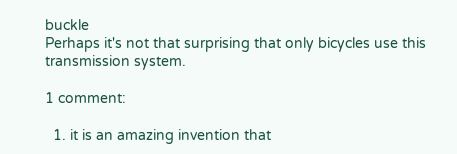buckle
Perhaps it's not that surprising that only bicycles use this transmission system.

1 comment:

  1. it is an amazing invention that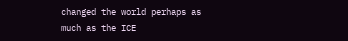changed the world perhaps as much as the ICE